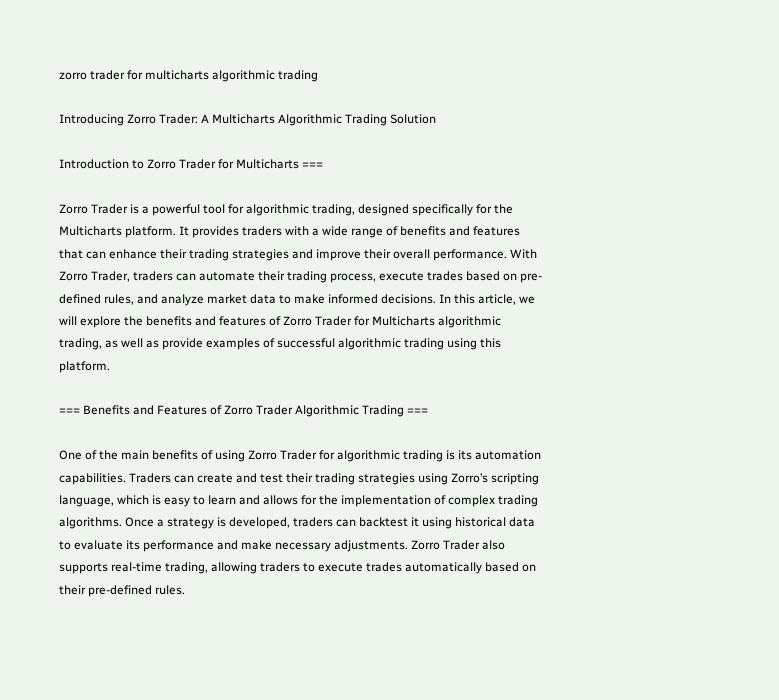zorro trader for multicharts algorithmic trading

Introducing Zorro Trader: A Multicharts Algorithmic Trading Solution

Introduction to Zorro Trader for Multicharts ===

Zorro Trader is a powerful tool for algorithmic trading, designed specifically for the Multicharts platform. It provides traders with a wide range of benefits and features that can enhance their trading strategies and improve their overall performance. With Zorro Trader, traders can automate their trading process, execute trades based on pre-defined rules, and analyze market data to make informed decisions. In this article, we will explore the benefits and features of Zorro Trader for Multicharts algorithmic trading, as well as provide examples of successful algorithmic trading using this platform.

=== Benefits and Features of Zorro Trader Algorithmic Trading ===

One of the main benefits of using Zorro Trader for algorithmic trading is its automation capabilities. Traders can create and test their trading strategies using Zorro’s scripting language, which is easy to learn and allows for the implementation of complex trading algorithms. Once a strategy is developed, traders can backtest it using historical data to evaluate its performance and make necessary adjustments. Zorro Trader also supports real-time trading, allowing traders to execute trades automatically based on their pre-defined rules.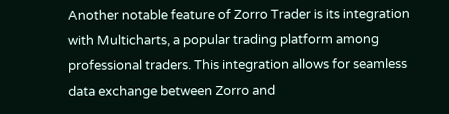Another notable feature of Zorro Trader is its integration with Multicharts, a popular trading platform among professional traders. This integration allows for seamless data exchange between Zorro and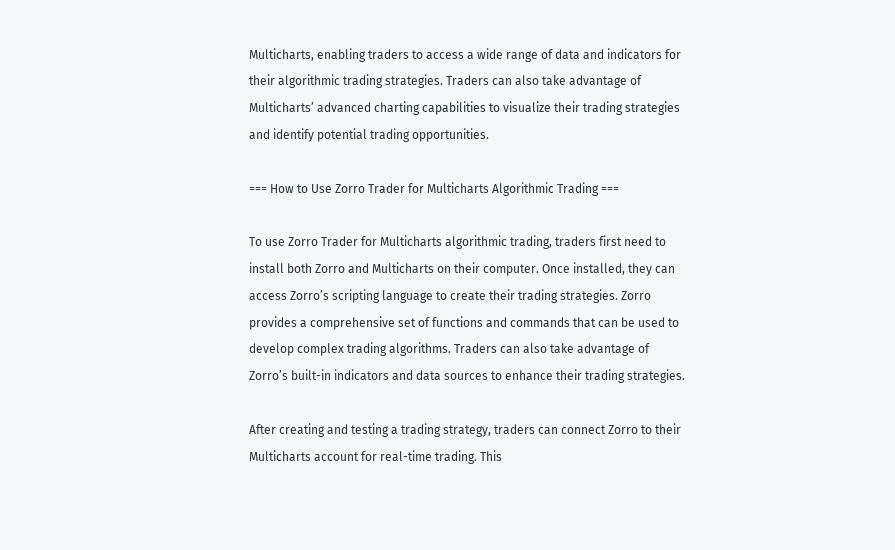Multicharts, enabling traders to access a wide range of data and indicators for their algorithmic trading strategies. Traders can also take advantage of Multicharts’ advanced charting capabilities to visualize their trading strategies and identify potential trading opportunities.

=== How to Use Zorro Trader for Multicharts Algorithmic Trading ===

To use Zorro Trader for Multicharts algorithmic trading, traders first need to install both Zorro and Multicharts on their computer. Once installed, they can access Zorro’s scripting language to create their trading strategies. Zorro provides a comprehensive set of functions and commands that can be used to develop complex trading algorithms. Traders can also take advantage of Zorro’s built-in indicators and data sources to enhance their trading strategies.

After creating and testing a trading strategy, traders can connect Zorro to their Multicharts account for real-time trading. This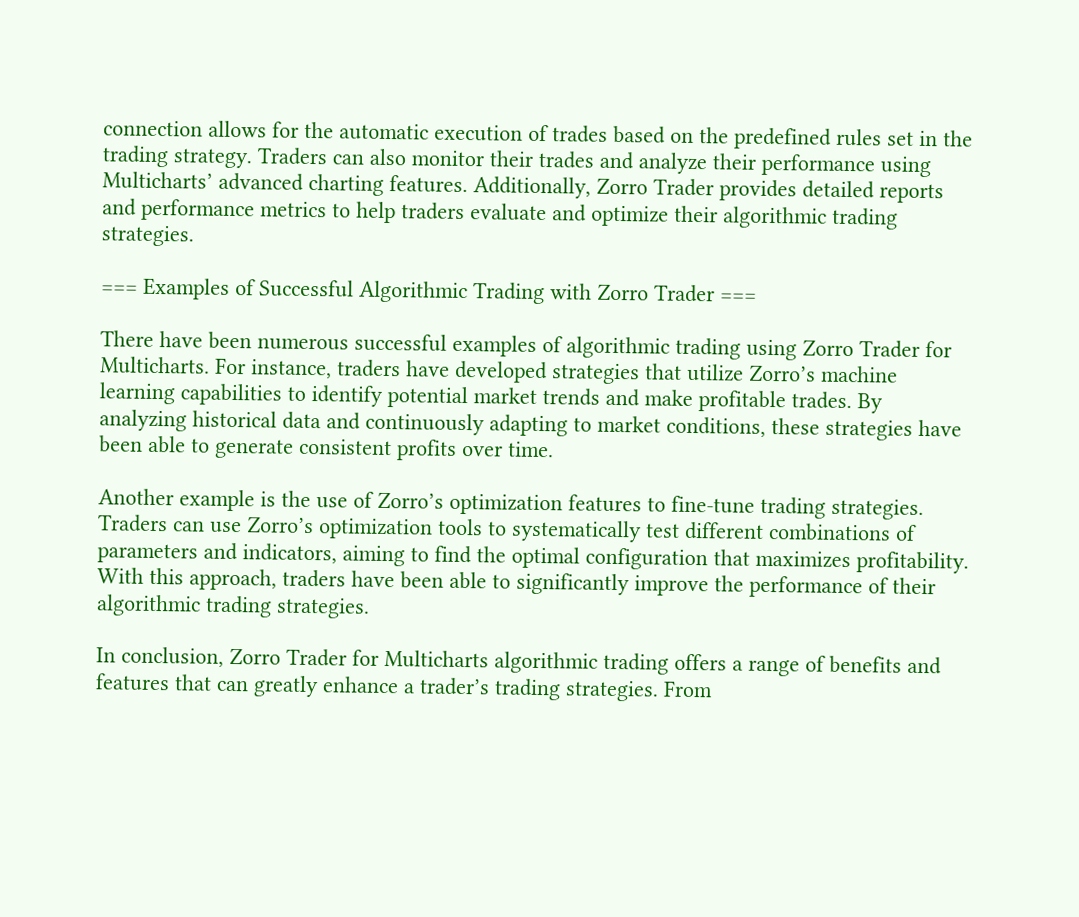connection allows for the automatic execution of trades based on the predefined rules set in the trading strategy. Traders can also monitor their trades and analyze their performance using Multicharts’ advanced charting features. Additionally, Zorro Trader provides detailed reports and performance metrics to help traders evaluate and optimize their algorithmic trading strategies.

=== Examples of Successful Algorithmic Trading with Zorro Trader ===

There have been numerous successful examples of algorithmic trading using Zorro Trader for Multicharts. For instance, traders have developed strategies that utilize Zorro’s machine learning capabilities to identify potential market trends and make profitable trades. By analyzing historical data and continuously adapting to market conditions, these strategies have been able to generate consistent profits over time.

Another example is the use of Zorro’s optimization features to fine-tune trading strategies. Traders can use Zorro’s optimization tools to systematically test different combinations of parameters and indicators, aiming to find the optimal configuration that maximizes profitability. With this approach, traders have been able to significantly improve the performance of their algorithmic trading strategies.

In conclusion, Zorro Trader for Multicharts algorithmic trading offers a range of benefits and features that can greatly enhance a trader’s trading strategies. From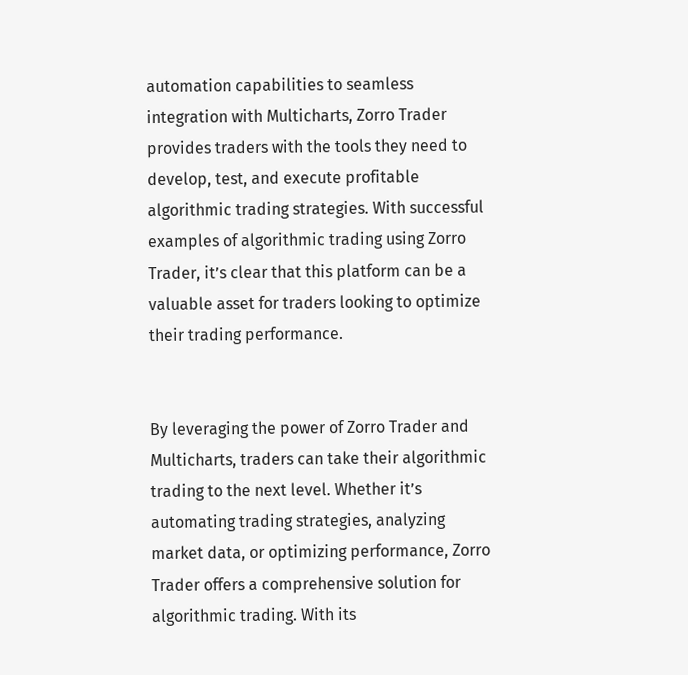automation capabilities to seamless integration with Multicharts, Zorro Trader provides traders with the tools they need to develop, test, and execute profitable algorithmic trading strategies. With successful examples of algorithmic trading using Zorro Trader, it’s clear that this platform can be a valuable asset for traders looking to optimize their trading performance.


By leveraging the power of Zorro Trader and Multicharts, traders can take their algorithmic trading to the next level. Whether it’s automating trading strategies, analyzing market data, or optimizing performance, Zorro Trader offers a comprehensive solution for algorithmic trading. With its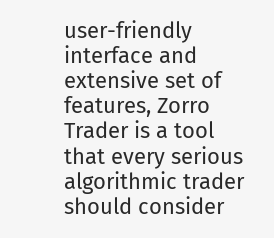user-friendly interface and extensive set of features, Zorro Trader is a tool that every serious algorithmic trader should consider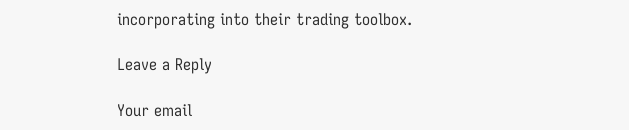incorporating into their trading toolbox.

Leave a Reply

Your email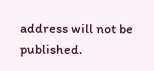address will not be published.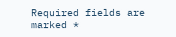Required fields are marked *